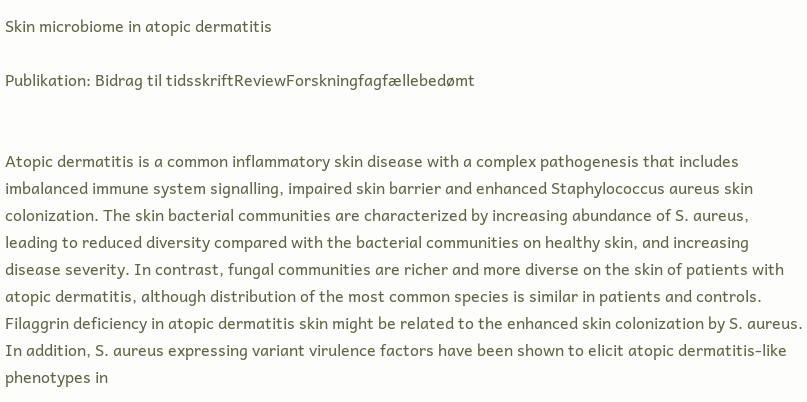Skin microbiome in atopic dermatitis

Publikation: Bidrag til tidsskriftReviewForskningfagfællebedømt


Atopic dermatitis is a common inflammatory skin disease with a complex pathogenesis that includes imbalanced immune system signalling, impaired skin barrier and enhanced Staphylococcus aureus skin colonization. The skin bacterial communities are characterized by increasing abundance of S. aureus, leading to reduced diversity compared with the bacterial communities on healthy skin, and increasing disease severity. In contrast, fungal communities are richer and more diverse on the skin of patients with atopic dermatitis, although distribution of the most common species is similar in patients and controls. Filaggrin deficiency in atopic dermatitis skin might be related to the enhanced skin colonization by S. aureus. In addition, S. aureus expressing variant virulence factors have been shown to elicit atopic dermatitis-like phenotypes in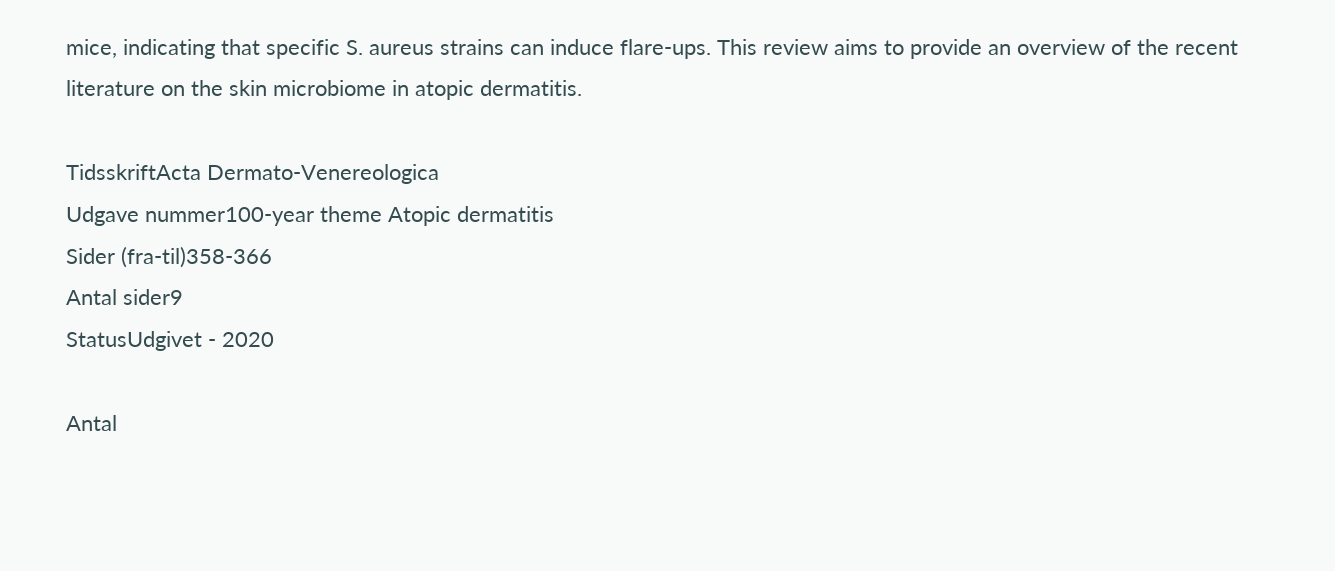mice, indicating that specific S. aureus strains can induce flare-ups. This review aims to provide an overview of the recent literature on the skin microbiome in atopic dermatitis.

TidsskriftActa Dermato-Venereologica
Udgave nummer100-year theme Atopic dermatitis
Sider (fra-til)358-366
Antal sider9
StatusUdgivet - 2020

Antal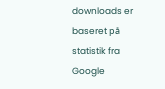downloads er baseret på statistik fra Google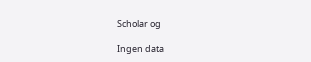Scholar og

Ingen data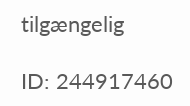tilgængelig

ID: 244917460